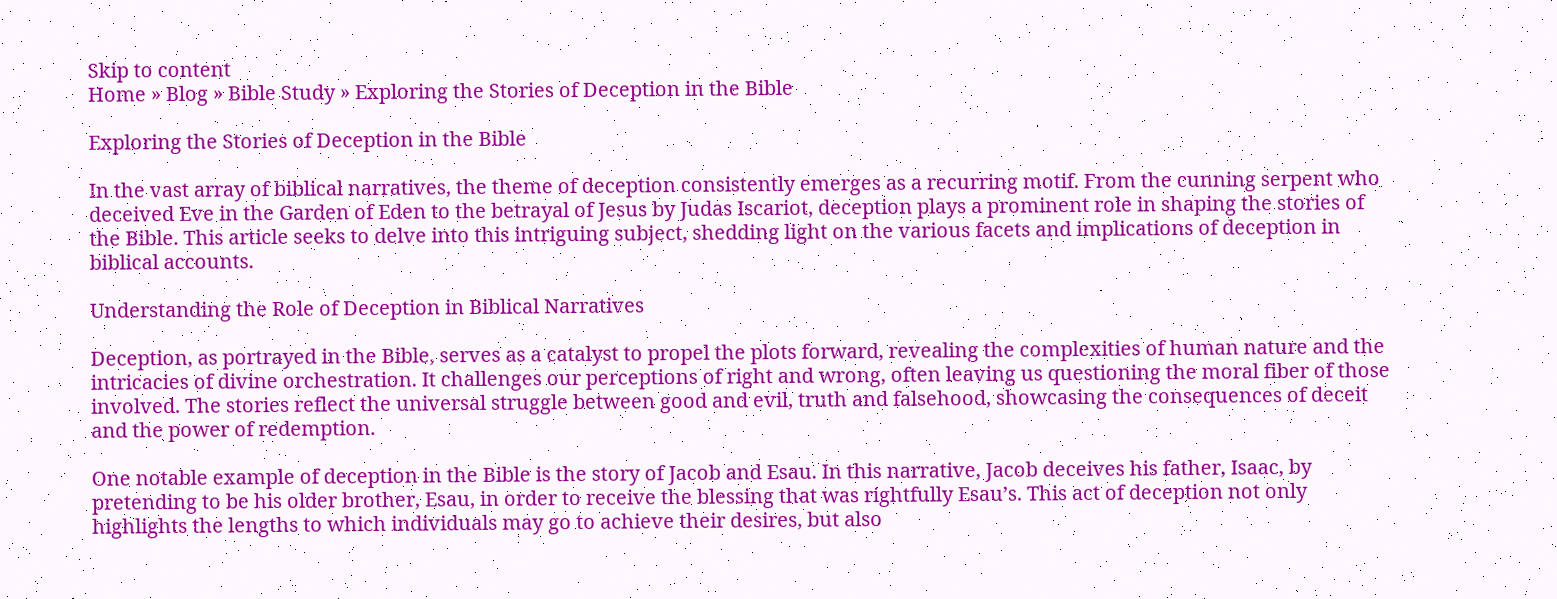Skip to content
Home » Blog » Bible Study » Exploring the Stories of Deception in the Bible

Exploring the Stories of Deception in the Bible

In the vast array of biblical narratives, the theme of deception consistently emerges as a recurring motif. From the cunning serpent who deceived Eve in the Garden of Eden to the betrayal of Jesus by Judas Iscariot, deception plays a prominent role in shaping the stories of the Bible. This article seeks to delve into this intriguing subject, shedding light on the various facets and implications of deception in biblical accounts.

Understanding the Role of Deception in Biblical Narratives

Deception, as portrayed in the Bible, serves as a catalyst to propel the plots forward, revealing the complexities of human nature and the intricacies of divine orchestration. It challenges our perceptions of right and wrong, often leaving us questioning the moral fiber of those involved. The stories reflect the universal struggle between good and evil, truth and falsehood, showcasing the consequences of deceit and the power of redemption.

One notable example of deception in the Bible is the story of Jacob and Esau. In this narrative, Jacob deceives his father, Isaac, by pretending to be his older brother, Esau, in order to receive the blessing that was rightfully Esau’s. This act of deception not only highlights the lengths to which individuals may go to achieve their desires, but also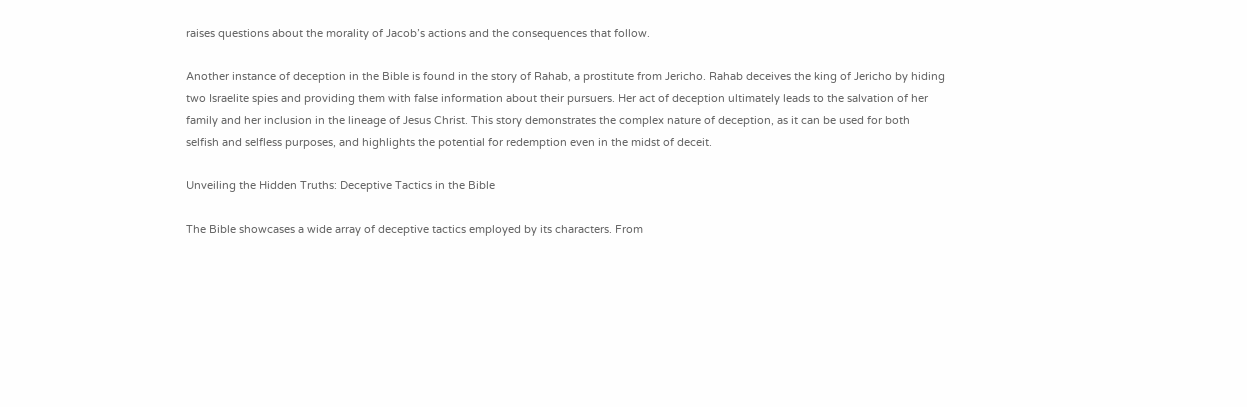raises questions about the morality of Jacob’s actions and the consequences that follow.

Another instance of deception in the Bible is found in the story of Rahab, a prostitute from Jericho. Rahab deceives the king of Jericho by hiding two Israelite spies and providing them with false information about their pursuers. Her act of deception ultimately leads to the salvation of her family and her inclusion in the lineage of Jesus Christ. This story demonstrates the complex nature of deception, as it can be used for both selfish and selfless purposes, and highlights the potential for redemption even in the midst of deceit.

Unveiling the Hidden Truths: Deceptive Tactics in the Bible

The Bible showcases a wide array of deceptive tactics employed by its characters. From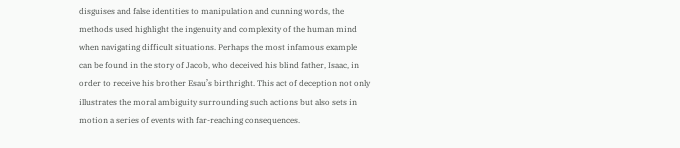disguises and false identities to manipulation and cunning words, the methods used highlight the ingenuity and complexity of the human mind when navigating difficult situations. Perhaps the most infamous example can be found in the story of Jacob, who deceived his blind father, Isaac, in order to receive his brother Esau’s birthright. This act of deception not only illustrates the moral ambiguity surrounding such actions but also sets in motion a series of events with far-reaching consequences.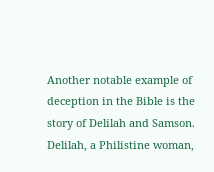Another notable example of deception in the Bible is the story of Delilah and Samson. Delilah, a Philistine woman,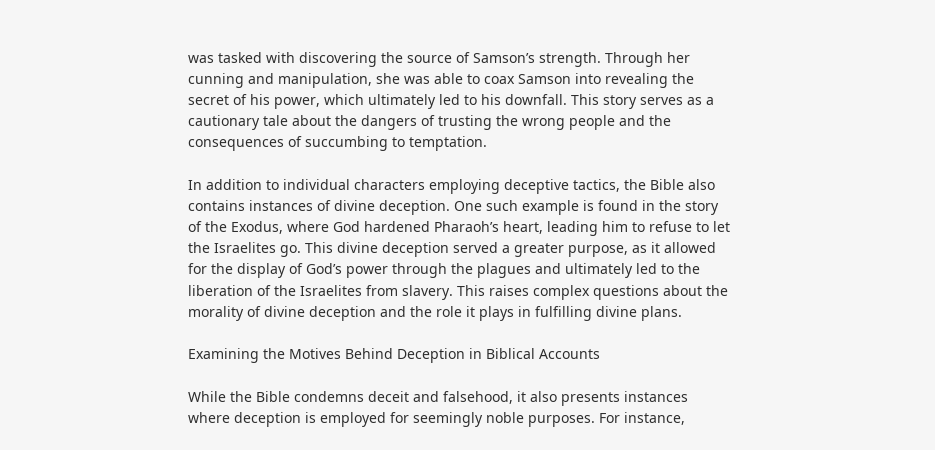was tasked with discovering the source of Samson’s strength. Through her cunning and manipulation, she was able to coax Samson into revealing the secret of his power, which ultimately led to his downfall. This story serves as a cautionary tale about the dangers of trusting the wrong people and the consequences of succumbing to temptation.

In addition to individual characters employing deceptive tactics, the Bible also contains instances of divine deception. One such example is found in the story of the Exodus, where God hardened Pharaoh’s heart, leading him to refuse to let the Israelites go. This divine deception served a greater purpose, as it allowed for the display of God’s power through the plagues and ultimately led to the liberation of the Israelites from slavery. This raises complex questions about the morality of divine deception and the role it plays in fulfilling divine plans.

Examining the Motives Behind Deception in Biblical Accounts

While the Bible condemns deceit and falsehood, it also presents instances where deception is employed for seemingly noble purposes. For instance,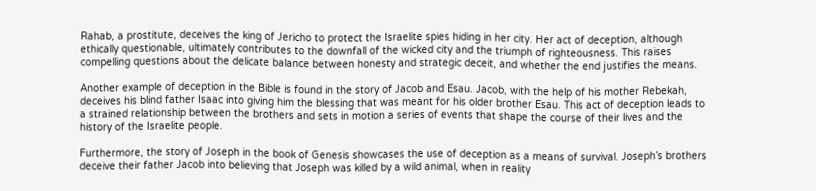Rahab, a prostitute, deceives the king of Jericho to protect the Israelite spies hiding in her city. Her act of deception, although ethically questionable, ultimately contributes to the downfall of the wicked city and the triumph of righteousness. This raises compelling questions about the delicate balance between honesty and strategic deceit, and whether the end justifies the means.

Another example of deception in the Bible is found in the story of Jacob and Esau. Jacob, with the help of his mother Rebekah, deceives his blind father Isaac into giving him the blessing that was meant for his older brother Esau. This act of deception leads to a strained relationship between the brothers and sets in motion a series of events that shape the course of their lives and the history of the Israelite people.

Furthermore, the story of Joseph in the book of Genesis showcases the use of deception as a means of survival. Joseph’s brothers deceive their father Jacob into believing that Joseph was killed by a wild animal, when in reality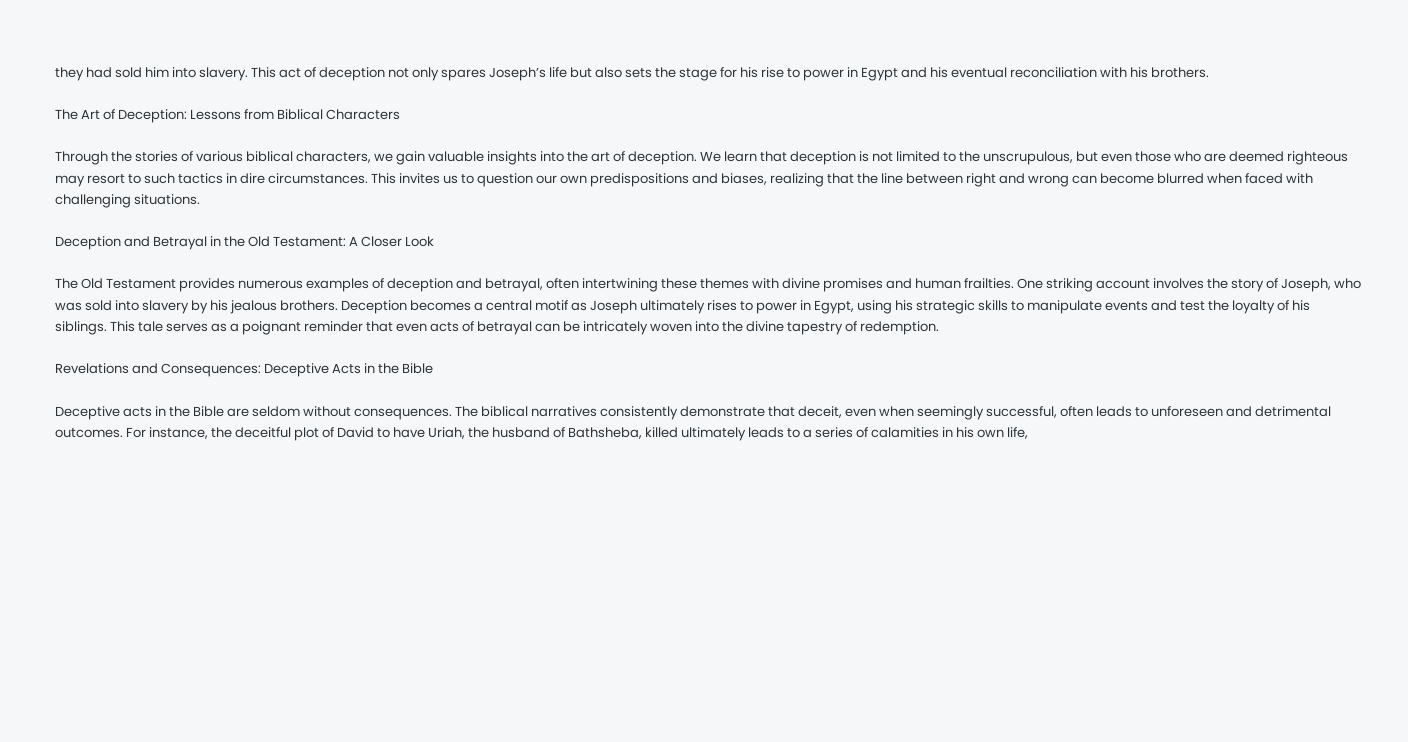they had sold him into slavery. This act of deception not only spares Joseph’s life but also sets the stage for his rise to power in Egypt and his eventual reconciliation with his brothers.

The Art of Deception: Lessons from Biblical Characters

Through the stories of various biblical characters, we gain valuable insights into the art of deception. We learn that deception is not limited to the unscrupulous, but even those who are deemed righteous may resort to such tactics in dire circumstances. This invites us to question our own predispositions and biases, realizing that the line between right and wrong can become blurred when faced with challenging situations.

Deception and Betrayal in the Old Testament: A Closer Look

The Old Testament provides numerous examples of deception and betrayal, often intertwining these themes with divine promises and human frailties. One striking account involves the story of Joseph, who was sold into slavery by his jealous brothers. Deception becomes a central motif as Joseph ultimately rises to power in Egypt, using his strategic skills to manipulate events and test the loyalty of his siblings. This tale serves as a poignant reminder that even acts of betrayal can be intricately woven into the divine tapestry of redemption.

Revelations and Consequences: Deceptive Acts in the Bible

Deceptive acts in the Bible are seldom without consequences. The biblical narratives consistently demonstrate that deceit, even when seemingly successful, often leads to unforeseen and detrimental outcomes. For instance, the deceitful plot of David to have Uriah, the husband of Bathsheba, killed ultimately leads to a series of calamities in his own life,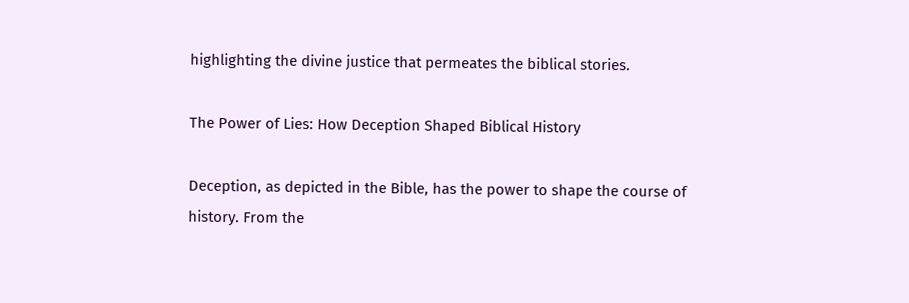highlighting the divine justice that permeates the biblical stories.

The Power of Lies: How Deception Shaped Biblical History

Deception, as depicted in the Bible, has the power to shape the course of history. From the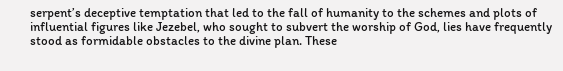serpent’s deceptive temptation that led to the fall of humanity to the schemes and plots of influential figures like Jezebel, who sought to subvert the worship of God, lies have frequently stood as formidable obstacles to the divine plan. These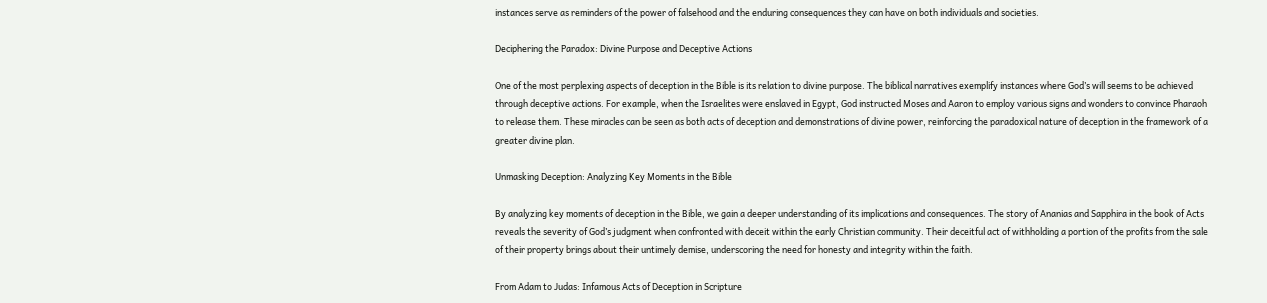instances serve as reminders of the power of falsehood and the enduring consequences they can have on both individuals and societies.

Deciphering the Paradox: Divine Purpose and Deceptive Actions

One of the most perplexing aspects of deception in the Bible is its relation to divine purpose. The biblical narratives exemplify instances where God’s will seems to be achieved through deceptive actions. For example, when the Israelites were enslaved in Egypt, God instructed Moses and Aaron to employ various signs and wonders to convince Pharaoh to release them. These miracles can be seen as both acts of deception and demonstrations of divine power, reinforcing the paradoxical nature of deception in the framework of a greater divine plan.

Unmasking Deception: Analyzing Key Moments in the Bible

By analyzing key moments of deception in the Bible, we gain a deeper understanding of its implications and consequences. The story of Ananias and Sapphira in the book of Acts reveals the severity of God’s judgment when confronted with deceit within the early Christian community. Their deceitful act of withholding a portion of the profits from the sale of their property brings about their untimely demise, underscoring the need for honesty and integrity within the faith.

From Adam to Judas: Infamous Acts of Deception in Scripture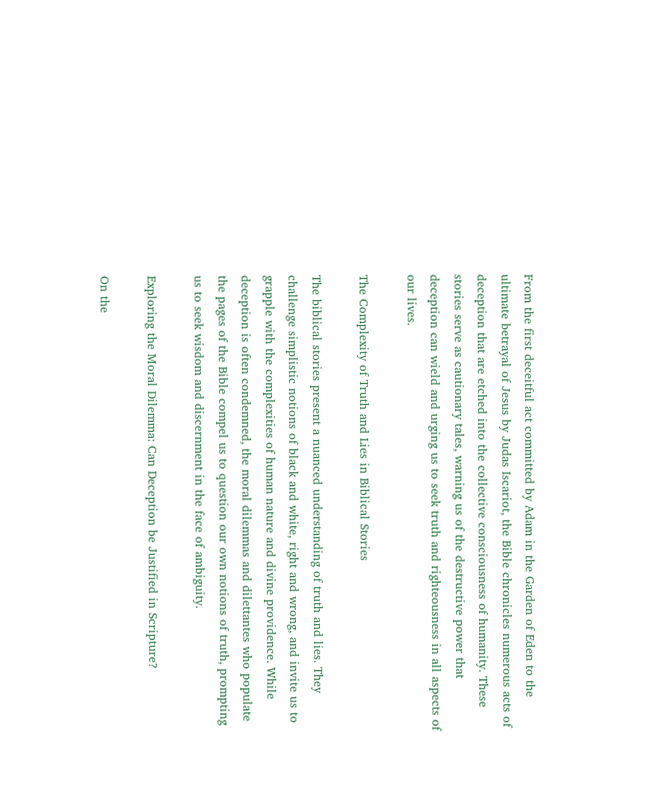From the first deceitful act committed by Adam in the Garden of Eden to the ultimate betrayal of Jesus by Judas Iscariot, the Bible chronicles numerous acts of deception that are etched into the collective consciousness of humanity. These stories serve as cautionary tales, warning us of the destructive power that deception can wield and urging us to seek truth and righteousness in all aspects of our lives.

The Complexity of Truth and Lies in Biblical Stories

The biblical stories present a nuanced understanding of truth and lies. They challenge simplistic notions of black and white, right and wrong, and invite us to grapple with the complexities of human nature and divine providence. While deception is often condemned, the moral dilemmas and dilettantes who populate the pages of the Bible compel us to question our own notions of truth, prompting us to seek wisdom and discernment in the face of ambiguity.

Exploring the Moral Dilemma: Can Deception be Justified in Scripture?

On the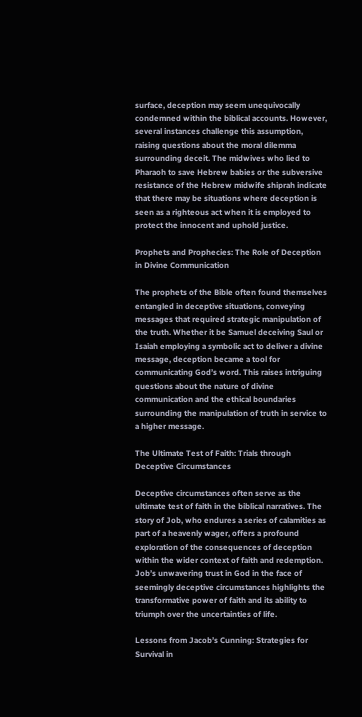surface, deception may seem unequivocally condemned within the biblical accounts. However, several instances challenge this assumption, raising questions about the moral dilemma surrounding deceit. The midwives who lied to Pharaoh to save Hebrew babies or the subversive resistance of the Hebrew midwife shiprah indicate that there may be situations where deception is seen as a righteous act when it is employed to protect the innocent and uphold justice.

Prophets and Prophecies: The Role of Deception in Divine Communication

The prophets of the Bible often found themselves entangled in deceptive situations, conveying messages that required strategic manipulation of the truth. Whether it be Samuel deceiving Saul or Isaiah employing a symbolic act to deliver a divine message, deception became a tool for communicating God’s word. This raises intriguing questions about the nature of divine communication and the ethical boundaries surrounding the manipulation of truth in service to a higher message.

The Ultimate Test of Faith: Trials through Deceptive Circumstances

Deceptive circumstances often serve as the ultimate test of faith in the biblical narratives. The story of Job, who endures a series of calamities as part of a heavenly wager, offers a profound exploration of the consequences of deception within the wider context of faith and redemption. Job’s unwavering trust in God in the face of seemingly deceptive circumstances highlights the transformative power of faith and its ability to triumph over the uncertainties of life.

Lessons from Jacob’s Cunning: Strategies for Survival in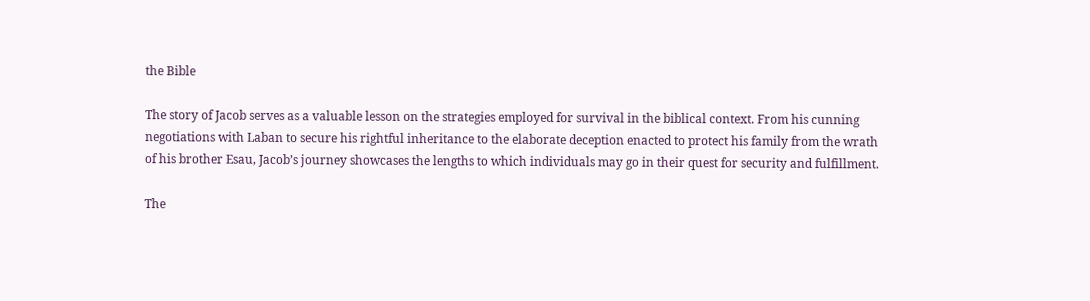the Bible

The story of Jacob serves as a valuable lesson on the strategies employed for survival in the biblical context. From his cunning negotiations with Laban to secure his rightful inheritance to the elaborate deception enacted to protect his family from the wrath of his brother Esau, Jacob’s journey showcases the lengths to which individuals may go in their quest for security and fulfillment.

The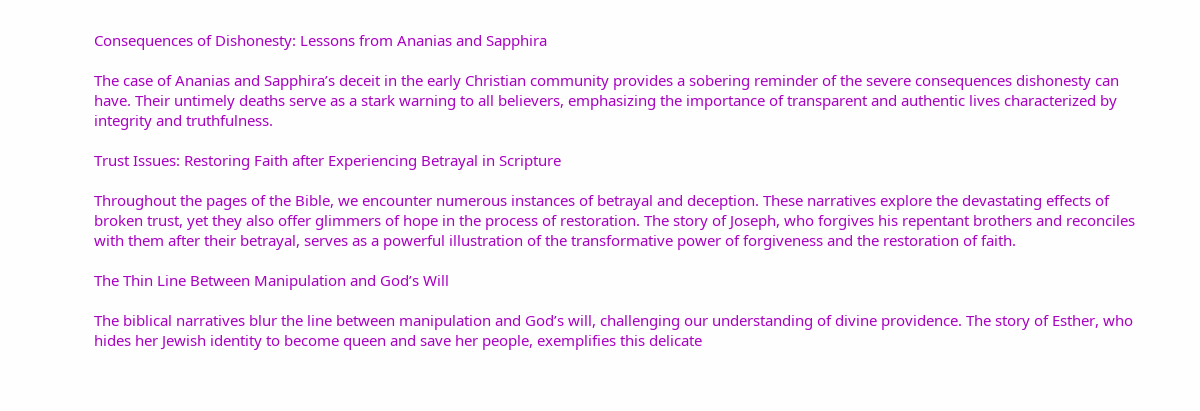Consequences of Dishonesty: Lessons from Ananias and Sapphira

The case of Ananias and Sapphira’s deceit in the early Christian community provides a sobering reminder of the severe consequences dishonesty can have. Their untimely deaths serve as a stark warning to all believers, emphasizing the importance of transparent and authentic lives characterized by integrity and truthfulness.

Trust Issues: Restoring Faith after Experiencing Betrayal in Scripture

Throughout the pages of the Bible, we encounter numerous instances of betrayal and deception. These narratives explore the devastating effects of broken trust, yet they also offer glimmers of hope in the process of restoration. The story of Joseph, who forgives his repentant brothers and reconciles with them after their betrayal, serves as a powerful illustration of the transformative power of forgiveness and the restoration of faith.

The Thin Line Between Manipulation and God’s Will

The biblical narratives blur the line between manipulation and God’s will, challenging our understanding of divine providence. The story of Esther, who hides her Jewish identity to become queen and save her people, exemplifies this delicate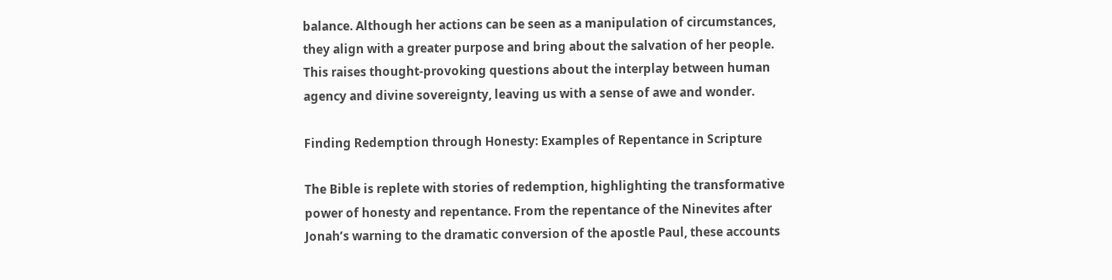balance. Although her actions can be seen as a manipulation of circumstances, they align with a greater purpose and bring about the salvation of her people. This raises thought-provoking questions about the interplay between human agency and divine sovereignty, leaving us with a sense of awe and wonder.

Finding Redemption through Honesty: Examples of Repentance in Scripture

The Bible is replete with stories of redemption, highlighting the transformative power of honesty and repentance. From the repentance of the Ninevites after Jonah’s warning to the dramatic conversion of the apostle Paul, these accounts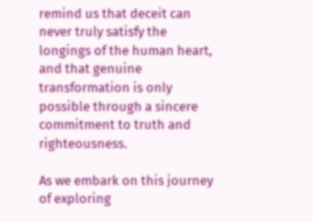remind us that deceit can never truly satisfy the longings of the human heart, and that genuine transformation is only possible through a sincere commitment to truth and righteousness.

As we embark on this journey of exploring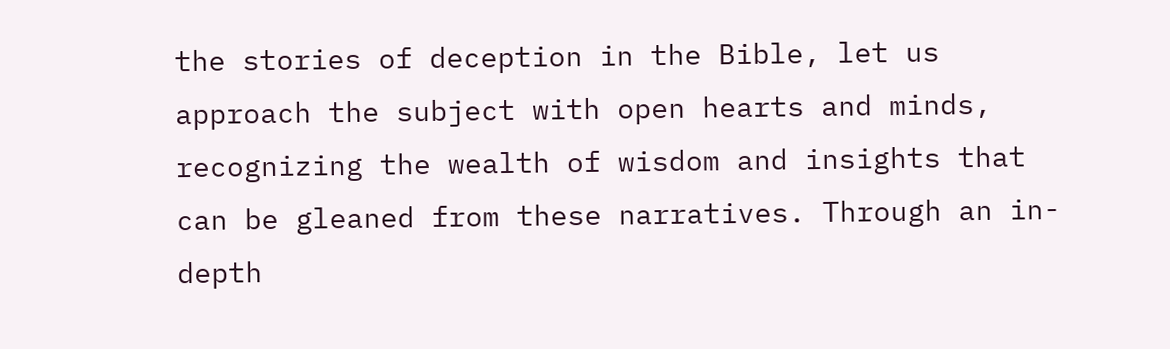the stories of deception in the Bible, let us approach the subject with open hearts and minds, recognizing the wealth of wisdom and insights that can be gleaned from these narratives. Through an in-depth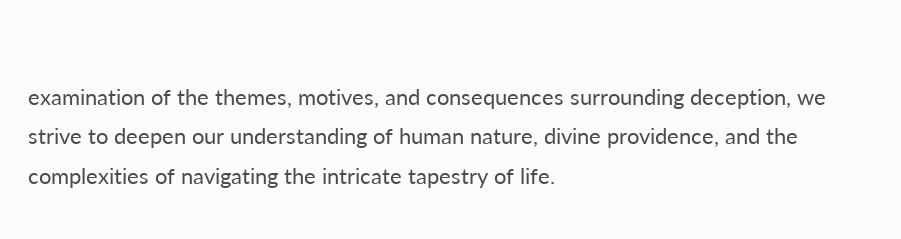examination of the themes, motives, and consequences surrounding deception, we strive to deepen our understanding of human nature, divine providence, and the complexities of navigating the intricate tapestry of life.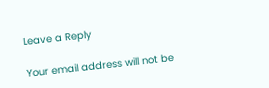Leave a Reply

Your email address will not be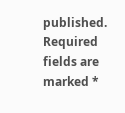published. Required fields are marked *